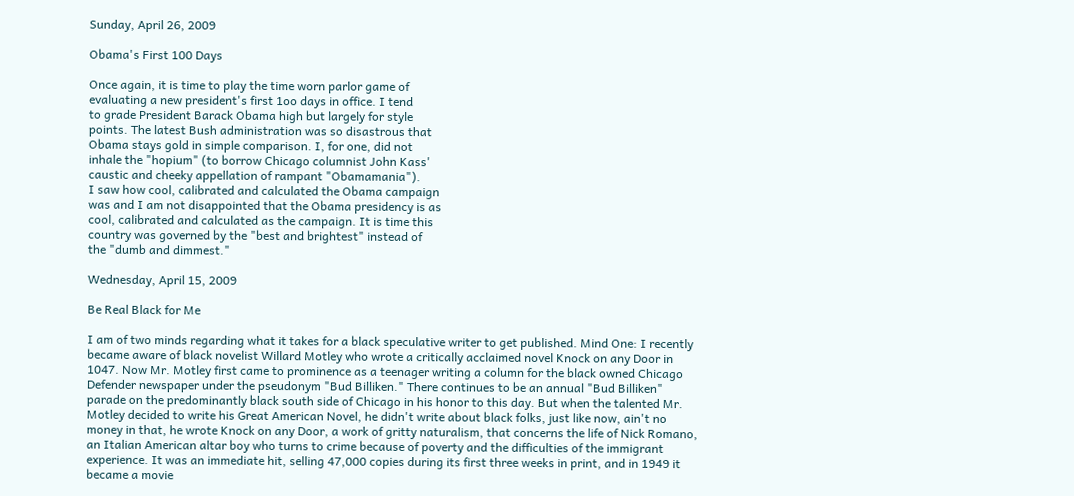Sunday, April 26, 2009

Obama's First 100 Days

Once again, it is time to play the time worn parlor game of
evaluating a new president's first 1oo days in office. I tend
to grade President Barack Obama high but largely for style
points. The latest Bush administration was so disastrous that
Obama stays gold in simple comparison. I, for one, did not
inhale the "hopium" (to borrow Chicago columnist John Kass'
caustic and cheeky appellation of rampant "Obamamania").
I saw how cool, calibrated and calculated the Obama campaign
was and I am not disappointed that the Obama presidency is as
cool, calibrated and calculated as the campaign. It is time this
country was governed by the "best and brightest" instead of
the "dumb and dimmest."

Wednesday, April 15, 2009

Be Real Black for Me

I am of two minds regarding what it takes for a black speculative writer to get published. Mind One: I recently became aware of black novelist Willard Motley who wrote a critically acclaimed novel Knock on any Door in 1047. Now Mr. Motley first came to prominence as a teenager writing a column for the black owned Chicago Defender newspaper under the pseudonym "Bud Billiken." There continues to be an annual "Bud Billiken" parade on the predominantly black south side of Chicago in his honor to this day. But when the talented Mr. Motley decided to write his Great American Novel, he didn't write about black folks, just like now, ain't no money in that, he wrote Knock on any Door, a work of gritty naturalism, that concerns the life of Nick Romano, an Italian American altar boy who turns to crime because of poverty and the difficulties of the immigrant experience. It was an immediate hit, selling 47,000 copies during its first three weeks in print, and in 1949 it became a movie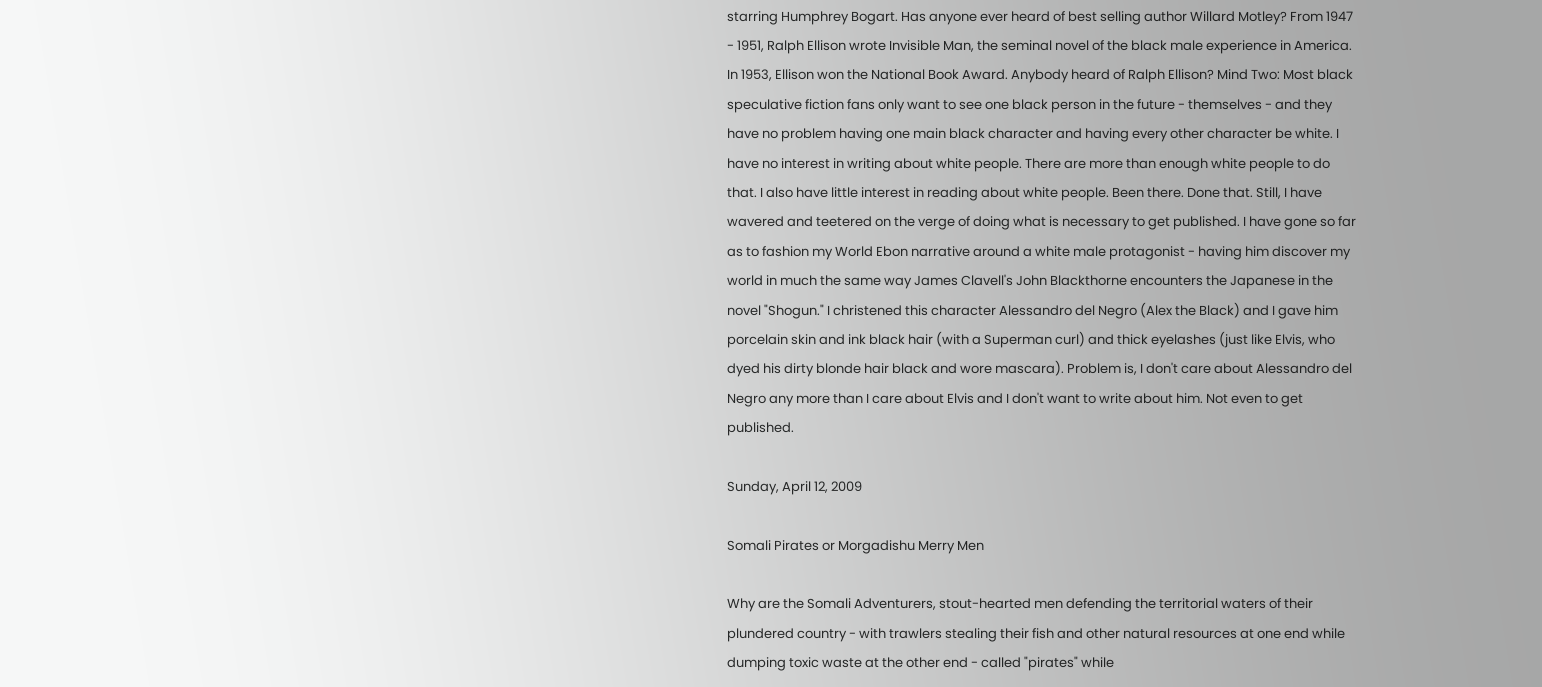starring Humphrey Bogart. Has anyone ever heard of best selling author Willard Motley? From 1947 - 1951, Ralph Ellison wrote Invisible Man, the seminal novel of the black male experience in America. In 1953, Ellison won the National Book Award. Anybody heard of Ralph Ellison? Mind Two: Most black speculative fiction fans only want to see one black person in the future - themselves - and they have no problem having one main black character and having every other character be white. I have no interest in writing about white people. There are more than enough white people to do that. I also have little interest in reading about white people. Been there. Done that. Still, I have wavered and teetered on the verge of doing what is necessary to get published. I have gone so far as to fashion my World Ebon narrative around a white male protagonist - having him discover my world in much the same way James Clavell's John Blackthorne encounters the Japanese in the novel "Shogun." I christened this character Alessandro del Negro (Alex the Black) and I gave him porcelain skin and ink black hair (with a Superman curl) and thick eyelashes (just like Elvis, who dyed his dirty blonde hair black and wore mascara). Problem is, I don't care about Alessandro del Negro any more than I care about Elvis and I don't want to write about him. Not even to get published.

Sunday, April 12, 2009

Somali Pirates or Morgadishu Merry Men

Why are the Somali Adventurers, stout-hearted men defending the territorial waters of their plundered country - with trawlers stealing their fish and other natural resources at one end while dumping toxic waste at the other end - called "pirates" while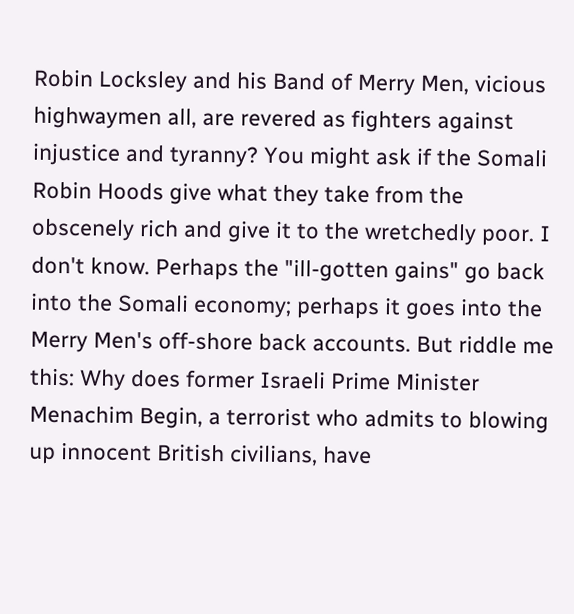Robin Locksley and his Band of Merry Men, vicious highwaymen all, are revered as fighters against injustice and tyranny? You might ask if the Somali Robin Hoods give what they take from the obscenely rich and give it to the wretchedly poor. I don't know. Perhaps the "ill-gotten gains" go back into the Somali economy; perhaps it goes into the Merry Men's off-shore back accounts. But riddle me this: Why does former Israeli Prime Minister Menachim Begin, a terrorist who admits to blowing up innocent British civilians, have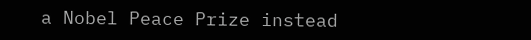a Nobel Peace Prize instead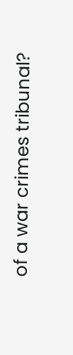of a war crimes tribunal?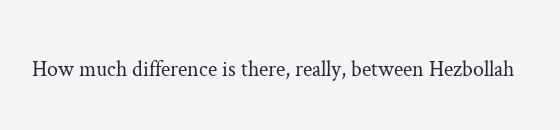How much difference is there, really, between Hezbollah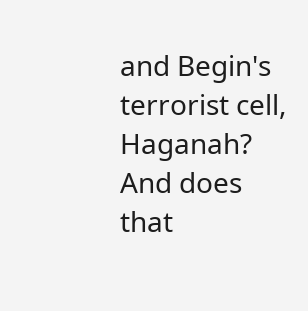and Begin's terrorist cell, Haganah? And does that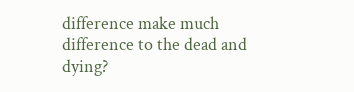difference make much difference to the dead and dying?